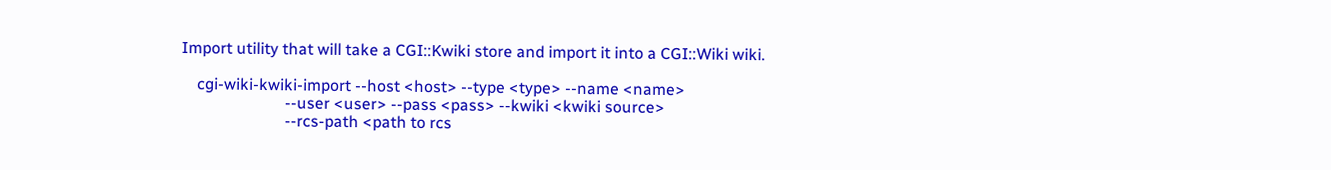Import utility that will take a CGI::Kwiki store and import it into a CGI::Wiki wiki.

    cgi-wiki-kwiki-import --host <host> --type <type> --name <name>
                          --user <user> --pass <pass> --kwiki <kwiki source>
                          --rcs-path <path to rcs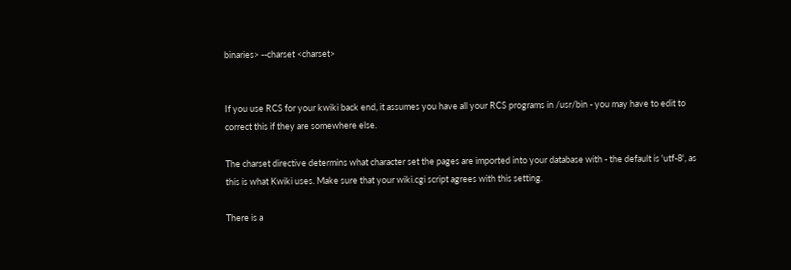binaries> --charset <charset>


If you use RCS for your kwiki back end, it assumes you have all your RCS programs in /usr/bin - you may have to edit to correct this if they are somewhere else.

The charset directive determins what character set the pages are imported into your database with - the default is 'utf-8', as this is what Kwiki uses. Make sure that your wiki.cgi script agrees with this setting.

There is a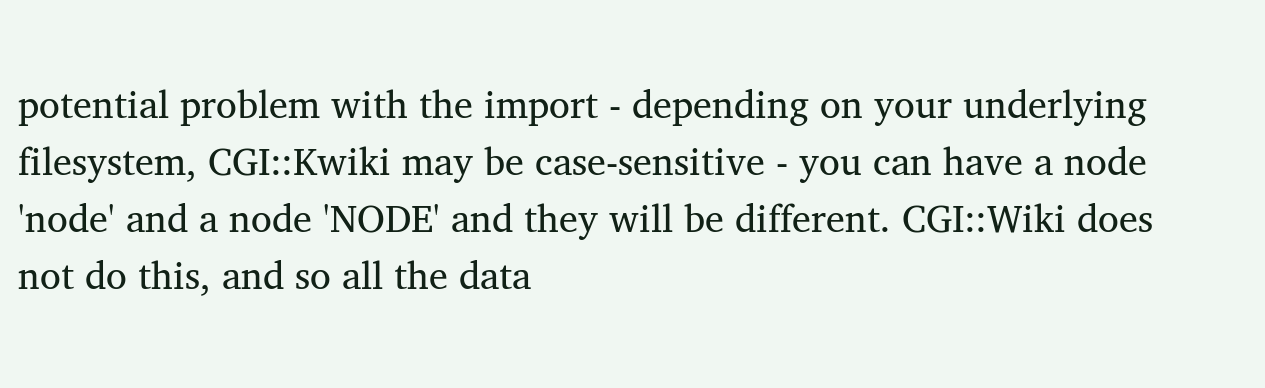potential problem with the import - depending on your underlying filesystem, CGI::Kwiki may be case-sensitive - you can have a node 'node' and a node 'NODE' and they will be different. CGI::Wiki does not do this, and so all the data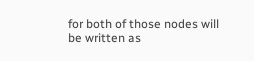for both of those nodes will be written as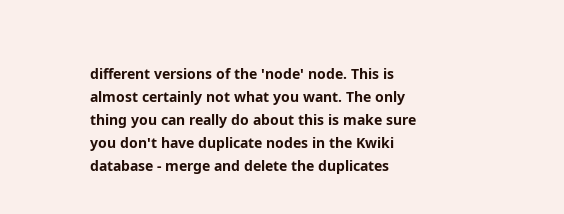different versions of the 'node' node. This is almost certainly not what you want. The only thing you can really do about this is make sure you don't have duplicate nodes in the Kwiki database - merge and delete the duplicates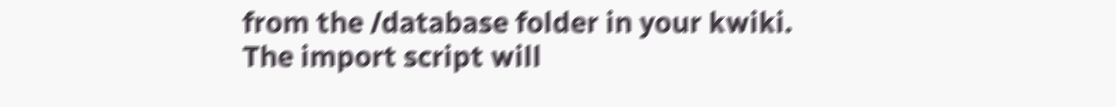from the /database folder in your kwiki. The import script will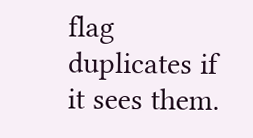flag duplicates if it sees them.